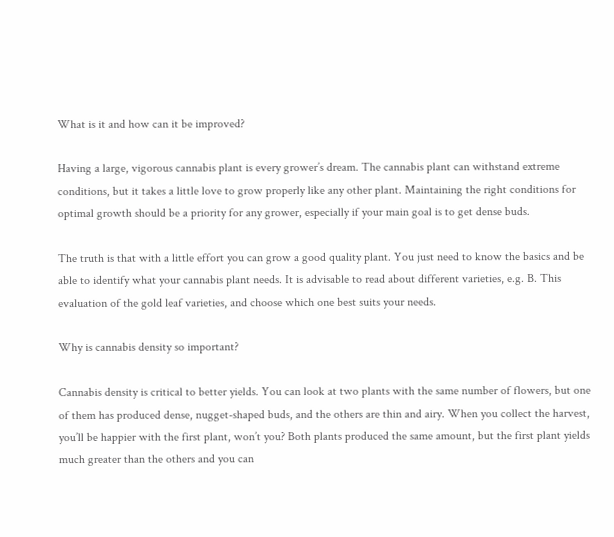What is it and how can it be improved?

Having a large, vigorous cannabis plant is every grower’s dream. The cannabis plant can withstand extreme conditions, but it takes a little love to grow properly like any other plant. Maintaining the right conditions for optimal growth should be a priority for any grower, especially if your main goal is to get dense buds.

The truth is that with a little effort you can grow a good quality plant. You just need to know the basics and be able to identify what your cannabis plant needs. It is advisable to read about different varieties, e.g. B. This evaluation of the gold leaf varieties, and choose which one best suits your needs.

Why is cannabis density so important?

Cannabis density is critical to better yields. You can look at two plants with the same number of flowers, but one of them has produced dense, nugget-shaped buds, and the others are thin and airy. When you collect the harvest, you’ll be happier with the first plant, won’t you? Both plants produced the same amount, but the first plant yields much greater than the others and you can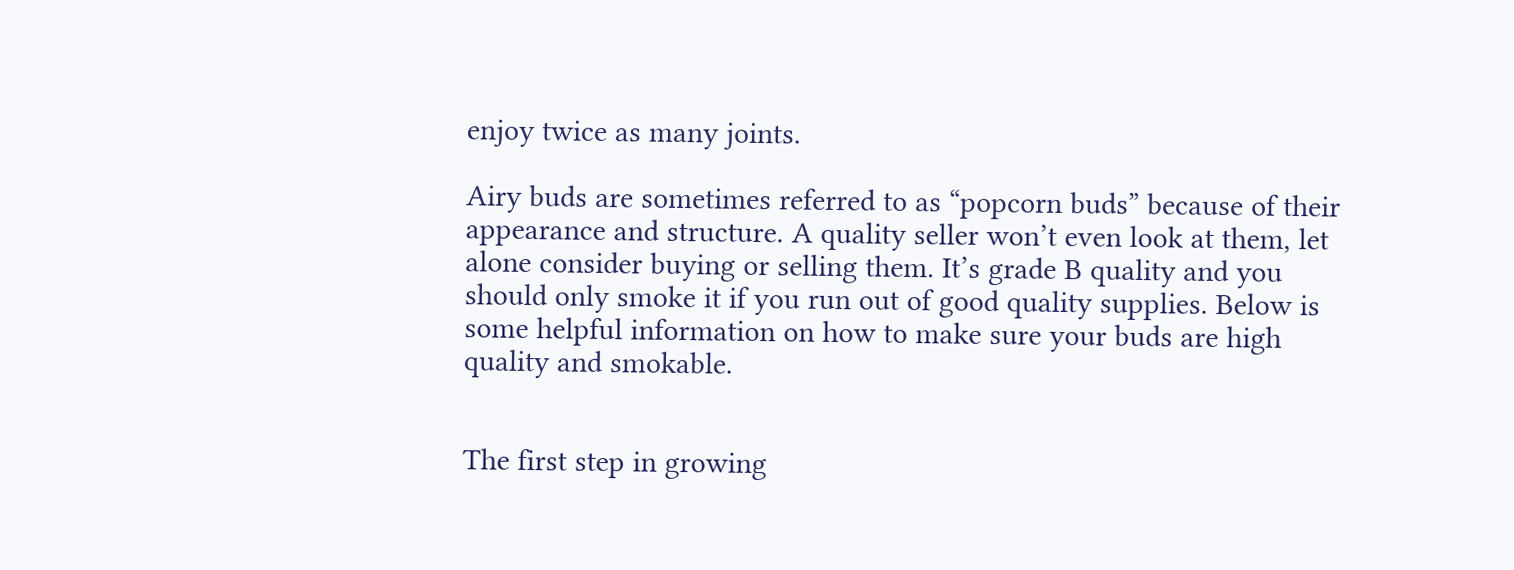enjoy twice as many joints.

Airy buds are sometimes referred to as “popcorn buds” because of their appearance and structure. A quality seller won’t even look at them, let alone consider buying or selling them. It’s grade B quality and you should only smoke it if you run out of good quality supplies. Below is some helpful information on how to make sure your buds are high quality and smokable.


The first step in growing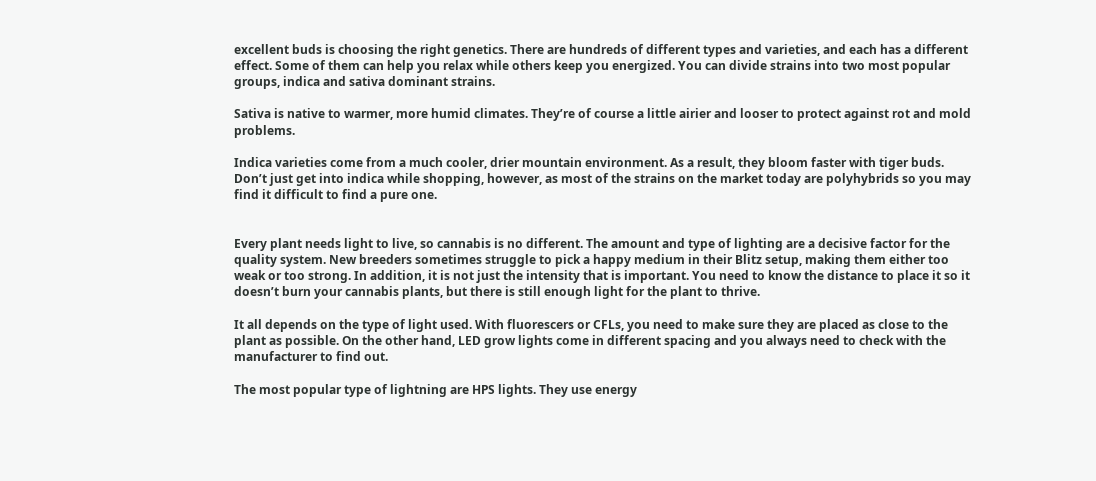excellent buds is choosing the right genetics. There are hundreds of different types and varieties, and each has a different effect. Some of them can help you relax while others keep you energized. You can divide strains into two most popular groups, indica and sativa dominant strains.

Sativa is native to warmer, more humid climates. They’re of course a little airier and looser to protect against rot and mold problems.

Indica varieties come from a much cooler, drier mountain environment. As a result, they bloom faster with tiger buds. Don’t just get into indica while shopping, however, as most of the strains on the market today are polyhybrids so you may find it difficult to find a pure one.


Every plant needs light to live, so cannabis is no different. The amount and type of lighting are a decisive factor for the quality system. New breeders sometimes struggle to pick a happy medium in their Blitz setup, making them either too weak or too strong. In addition, it is not just the intensity that is important. You need to know the distance to place it so it doesn’t burn your cannabis plants, but there is still enough light for the plant to thrive.

It all depends on the type of light used. With fluorescers or CFLs, you need to make sure they are placed as close to the plant as possible. On the other hand, LED grow lights come in different spacing and you always need to check with the manufacturer to find out.

The most popular type of lightning are HPS lights. They use energy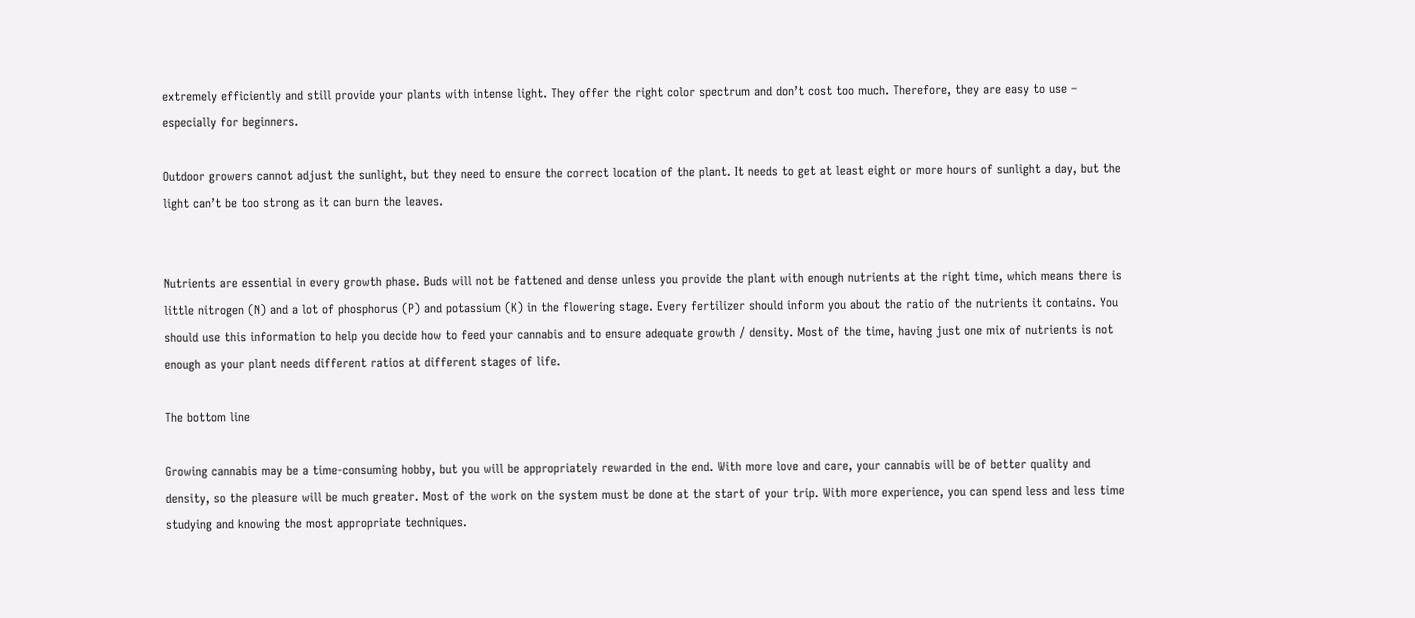extremely efficiently and still provide your plants with intense light. They offer the right color spectrum and don’t cost too much. Therefore, they are easy to use – especially for beginners.

Outdoor growers cannot adjust the sunlight, but they need to ensure the correct location of the plant. It needs to get at least eight or more hours of sunlight a day, but the light can’t be too strong as it can burn the leaves.


Nutrients are essential in every growth phase. Buds will not be fattened and dense unless you provide the plant with enough nutrients at the right time, which means there is little nitrogen (N) and a lot of phosphorus (P) and potassium (K) in the flowering stage. Every fertilizer should inform you about the ratio of the nutrients it contains. You should use this information to help you decide how to feed your cannabis and to ensure adequate growth / density. Most of the time, having just one mix of nutrients is not enough as your plant needs different ratios at different stages of life.

The bottom line

Growing cannabis may be a time-consuming hobby, but you will be appropriately rewarded in the end. With more love and care, your cannabis will be of better quality and density, so the pleasure will be much greater. Most of the work on the system must be done at the start of your trip. With more experience, you can spend less and less time studying and knowing the most appropriate techniques.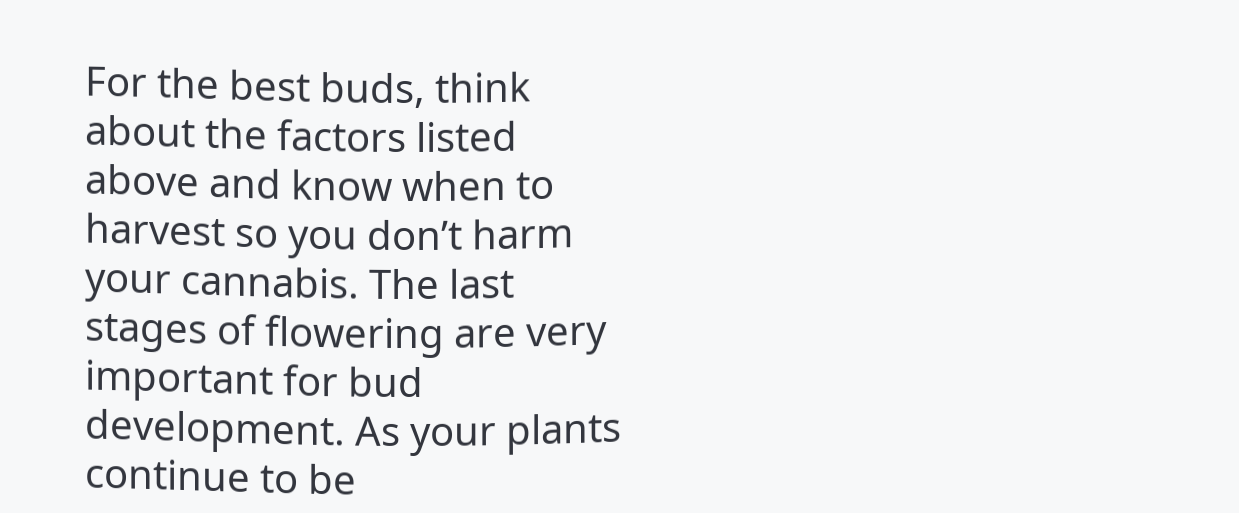For the best buds, think about the factors listed above and know when to harvest so you don’t harm your cannabis. The last stages of flowering are very important for bud development. As your plants continue to be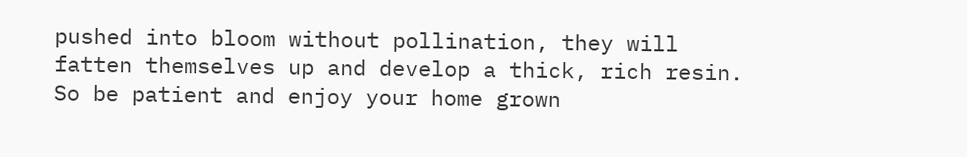pushed into bloom without pollination, they will fatten themselves up and develop a thick, rich resin. So be patient and enjoy your home grown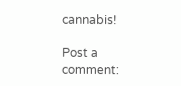cannabis!

Post a comment: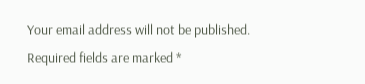Your email address will not be published. Required fields are marked *